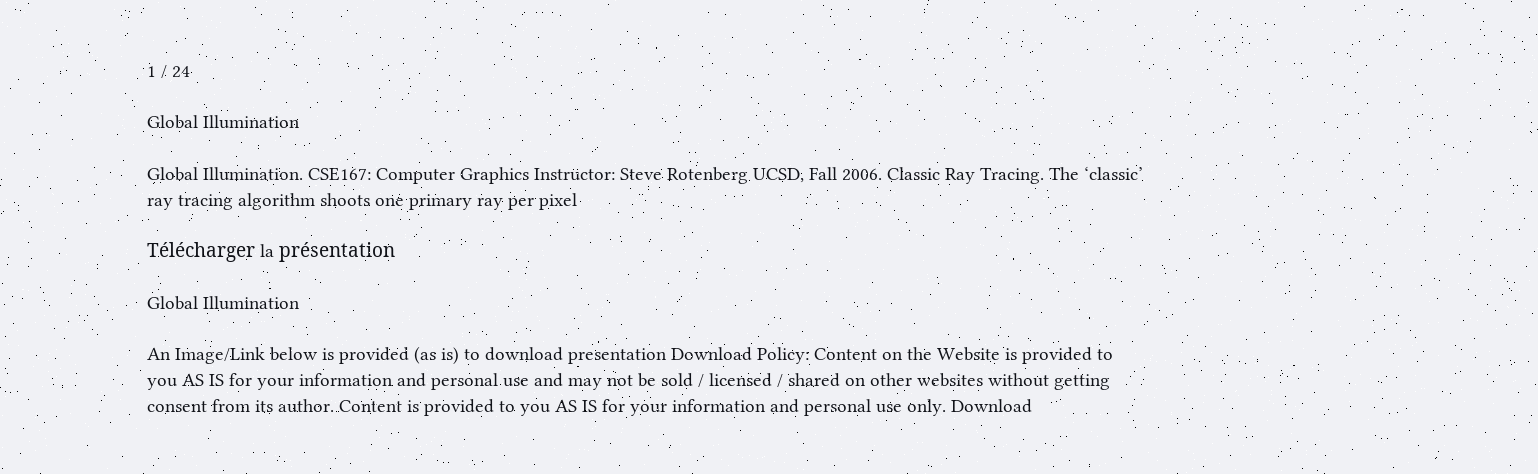1 / 24

Global Illumination

Global Illumination. CSE167: Computer Graphics Instructor: Steve Rotenberg UCSD, Fall 2006. Classic Ray Tracing. The ‘classic’ ray tracing algorithm shoots one primary ray per pixel

Télécharger la présentation

Global Illumination

An Image/Link below is provided (as is) to download presentation Download Policy: Content on the Website is provided to you AS IS for your information and personal use and may not be sold / licensed / shared on other websites without getting consent from its author. Content is provided to you AS IS for your information and personal use only. Download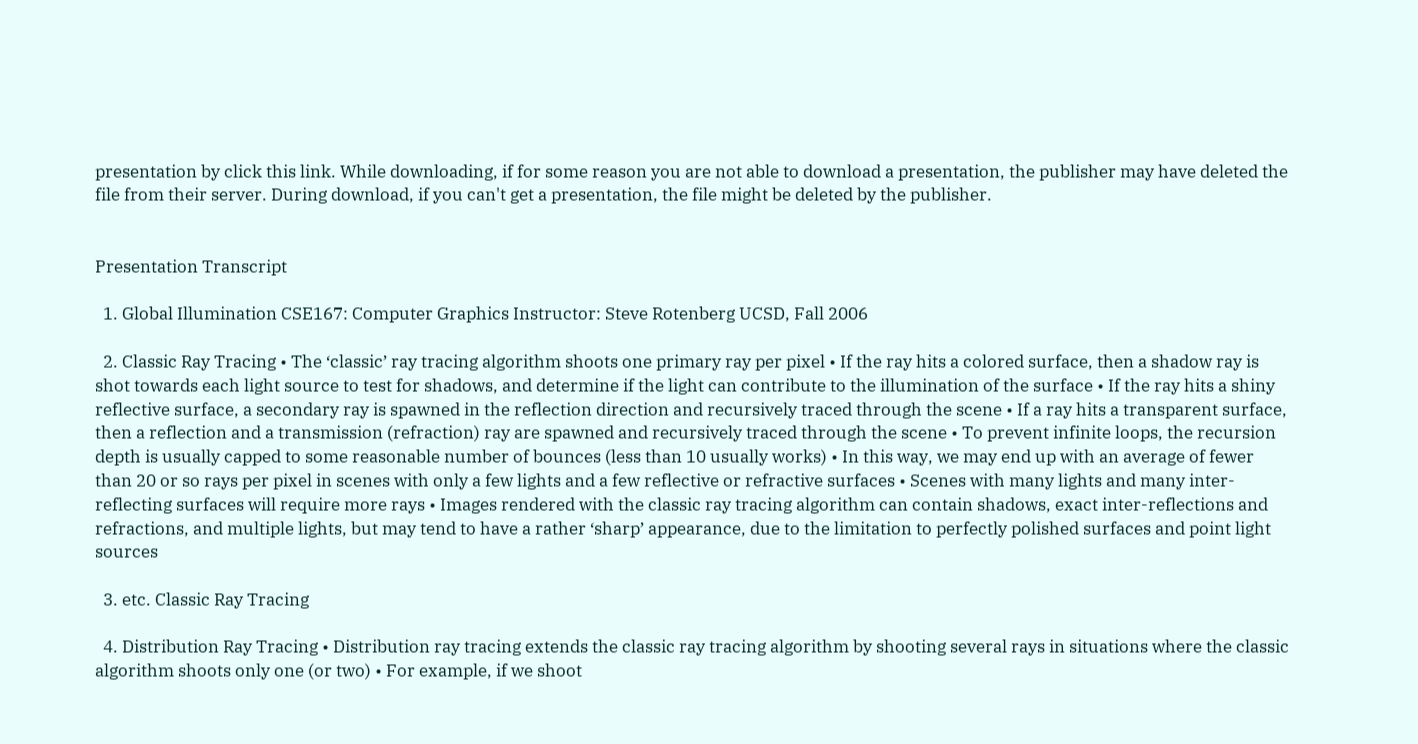presentation by click this link. While downloading, if for some reason you are not able to download a presentation, the publisher may have deleted the file from their server. During download, if you can't get a presentation, the file might be deleted by the publisher.


Presentation Transcript

  1. Global Illumination CSE167: Computer Graphics Instructor: Steve Rotenberg UCSD, Fall 2006

  2. Classic Ray Tracing • The ‘classic’ ray tracing algorithm shoots one primary ray per pixel • If the ray hits a colored surface, then a shadow ray is shot towards each light source to test for shadows, and determine if the light can contribute to the illumination of the surface • If the ray hits a shiny reflective surface, a secondary ray is spawned in the reflection direction and recursively traced through the scene • If a ray hits a transparent surface, then a reflection and a transmission (refraction) ray are spawned and recursively traced through the scene • To prevent infinite loops, the recursion depth is usually capped to some reasonable number of bounces (less than 10 usually works) • In this way, we may end up with an average of fewer than 20 or so rays per pixel in scenes with only a few lights and a few reflective or refractive surfaces • Scenes with many lights and many inter-reflecting surfaces will require more rays • Images rendered with the classic ray tracing algorithm can contain shadows, exact inter-reflections and refractions, and multiple lights, but may tend to have a rather ‘sharp’ appearance, due to the limitation to perfectly polished surfaces and point light sources

  3. etc. Classic Ray Tracing

  4. Distribution Ray Tracing • Distribution ray tracing extends the classic ray tracing algorithm by shooting several rays in situations where the classic algorithm shoots only one (or two) • For example, if we shoot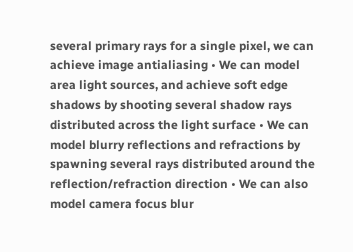several primary rays for a single pixel, we can achieve image antialiasing • We can model area light sources, and achieve soft edge shadows by shooting several shadow rays distributed across the light surface • We can model blurry reflections and refractions by spawning several rays distributed around the reflection/refraction direction • We can also model camera focus blur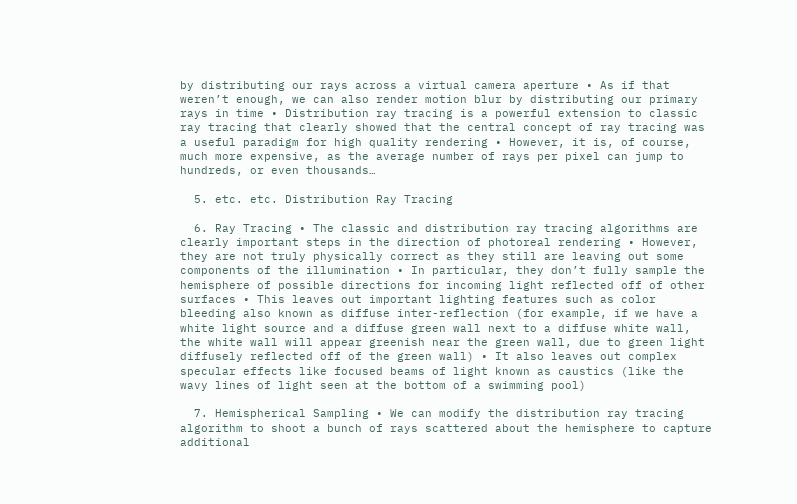by distributing our rays across a virtual camera aperture • As if that weren’t enough, we can also render motion blur by distributing our primary rays in time • Distribution ray tracing is a powerful extension to classic ray tracing that clearly showed that the central concept of ray tracing was a useful paradigm for high quality rendering • However, it is, of course, much more expensive, as the average number of rays per pixel can jump to hundreds, or even thousands…

  5. etc. etc. Distribution Ray Tracing

  6. Ray Tracing • The classic and distribution ray tracing algorithms are clearly important steps in the direction of photoreal rendering • However, they are not truly physically correct as they still are leaving out some components of the illumination • In particular, they don’t fully sample the hemisphere of possible directions for incoming light reflected off of other surfaces • This leaves out important lighting features such as color bleeding also known as diffuse inter-reflection (for example, if we have a white light source and a diffuse green wall next to a diffuse white wall, the white wall will appear greenish near the green wall, due to green light diffusely reflected off of the green wall) • It also leaves out complex specular effects like focused beams of light known as caustics (like the wavy lines of light seen at the bottom of a swimming pool)

  7. Hemispherical Sampling • We can modify the distribution ray tracing algorithm to shoot a bunch of rays scattered about the hemisphere to capture additional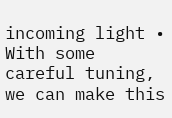incoming light • With some careful tuning, we can make this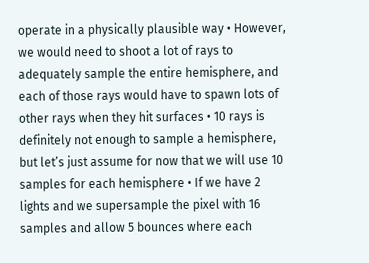operate in a physically plausible way • However, we would need to shoot a lot of rays to adequately sample the entire hemisphere, and each of those rays would have to spawn lots of other rays when they hit surfaces • 10 rays is definitely not enough to sample a hemisphere, but let’s just assume for now that we will use 10 samples for each hemisphere • If we have 2 lights and we supersample the pixel with 16 samples and allow 5 bounces where each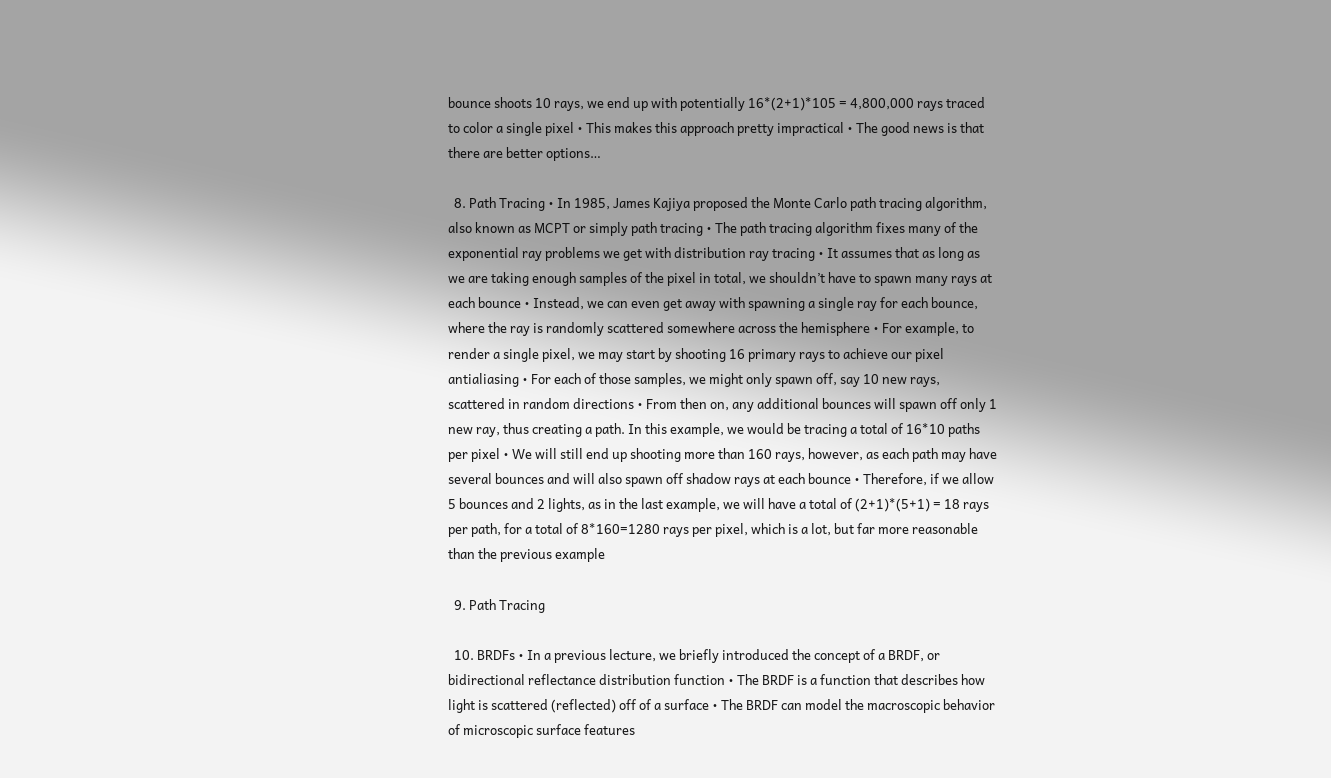bounce shoots 10 rays, we end up with potentially 16*(2+1)*105 = 4,800,000 rays traced to color a single pixel • This makes this approach pretty impractical • The good news is that there are better options…

  8. Path Tracing • In 1985, James Kajiya proposed the Monte Carlo path tracing algorithm, also known as MCPT or simply path tracing • The path tracing algorithm fixes many of the exponential ray problems we get with distribution ray tracing • It assumes that as long as we are taking enough samples of the pixel in total, we shouldn’t have to spawn many rays at each bounce • Instead, we can even get away with spawning a single ray for each bounce, where the ray is randomly scattered somewhere across the hemisphere • For example, to render a single pixel, we may start by shooting 16 primary rays to achieve our pixel antialiasing • For each of those samples, we might only spawn off, say 10 new rays, scattered in random directions • From then on, any additional bounces will spawn off only 1 new ray, thus creating a path. In this example, we would be tracing a total of 16*10 paths per pixel • We will still end up shooting more than 160 rays, however, as each path may have several bounces and will also spawn off shadow rays at each bounce • Therefore, if we allow 5 bounces and 2 lights, as in the last example, we will have a total of (2+1)*(5+1) = 18 rays per path, for a total of 8*160=1280 rays per pixel, which is a lot, but far more reasonable than the previous example

  9. Path Tracing

  10. BRDFs • In a previous lecture, we briefly introduced the concept of a BRDF, or bidirectional reflectance distribution function • The BRDF is a function that describes how light is scattered (reflected) off of a surface • The BRDF can model the macroscopic behavior of microscopic surface features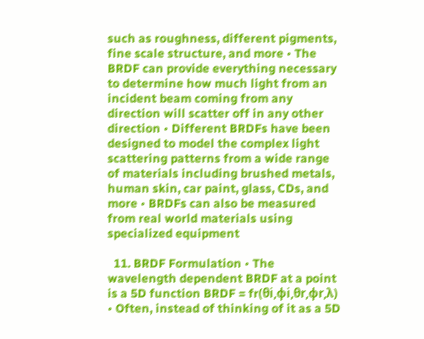such as roughness, different pigments, fine scale structure, and more • The BRDF can provide everything necessary to determine how much light from an incident beam coming from any direction will scatter off in any other direction • Different BRDFs have been designed to model the complex light scattering patterns from a wide range of materials including brushed metals, human skin, car paint, glass, CDs, and more • BRDFs can also be measured from real world materials using specialized equipment

  11. BRDF Formulation • The wavelength dependent BRDF at a point is a 5D function BRDF = fr(θi,φi,θr,φr,λ) • Often, instead of thinking of it as a 5D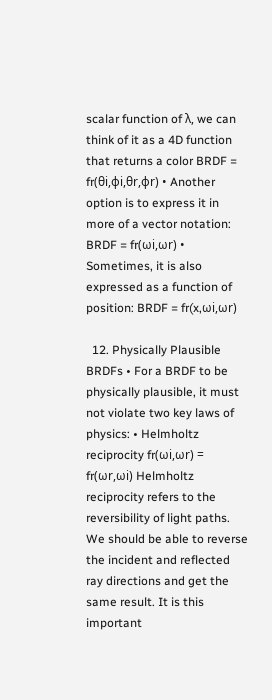scalar function of λ, we can think of it as a 4D function that returns a color BRDF = fr(θi,φi,θr,φr) • Another option is to express it in more of a vector notation: BRDF = fr(ωi,ωr) • Sometimes, it is also expressed as a function of position: BRDF = fr(x,ωi,ωr)

  12. Physically Plausible BRDFs • For a BRDF to be physically plausible, it must not violate two key laws of physics: • Helmholtz reciprocity fr(ωi,ωr) = fr(ωr,ωi) Helmholtz reciprocity refers to the reversibility of light paths. We should be able to reverse the incident and reflected ray directions and get the same result. It is this important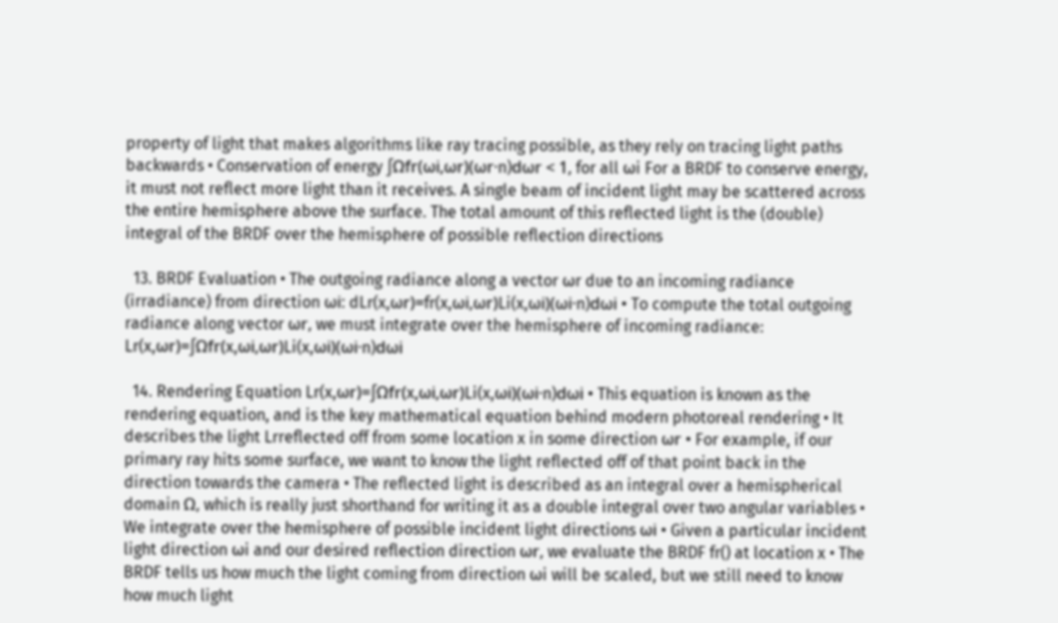property of light that makes algorithms like ray tracing possible, as they rely on tracing light paths backwards • Conservation of energy ∫Ωfr(ωi,ωr)(ωr·n)dωr < 1, for all ωi For a BRDF to conserve energy, it must not reflect more light than it receives. A single beam of incident light may be scattered across the entire hemisphere above the surface. The total amount of this reflected light is the (double) integral of the BRDF over the hemisphere of possible reflection directions

  13. BRDF Evaluation • The outgoing radiance along a vector ωr due to an incoming radiance (irradiance) from direction ωi: dLr(x,ωr)=fr(x,ωi,ωr)Li(x,ωi)(ωi·n)dωi • To compute the total outgoing radiance along vector ωr, we must integrate over the hemisphere of incoming radiance: Lr(x,ωr)=∫Ωfr(x,ωi,ωr)Li(x,ωi)(ωi·n)dωi

  14. Rendering Equation Lr(x,ωr)=∫Ωfr(x,ωi,ωr)Li(x,ωi)(ωi·n)dωi • This equation is known as the rendering equation, and is the key mathematical equation behind modern photoreal rendering • It describes the light Lrreflected off from some location x in some direction ωr • For example, if our primary ray hits some surface, we want to know the light reflected off of that point back in the direction towards the camera • The reflected light is described as an integral over a hemispherical domain Ω, which is really just shorthand for writing it as a double integral over two angular variables • We integrate over the hemisphere of possible incident light directions ωi • Given a particular incident light direction ωi and our desired reflection direction ωr, we evaluate the BRDF fr() at location x • The BRDF tells us how much the light coming from direction ωi will be scaled, but we still need to know how much light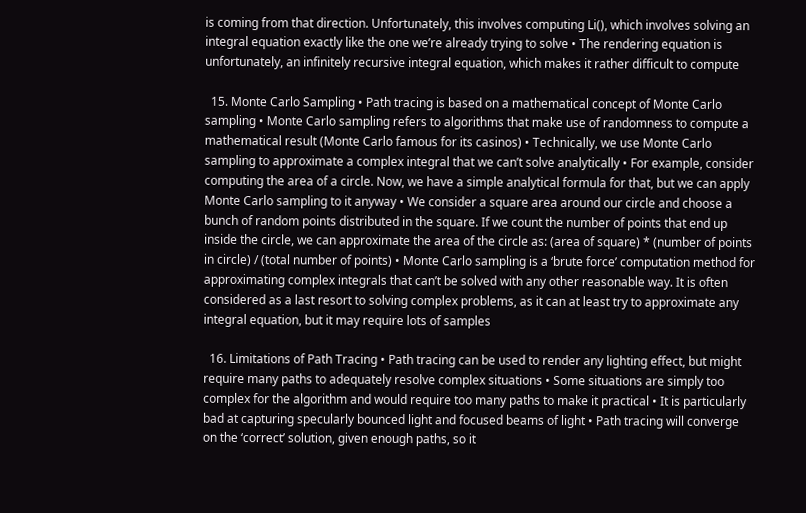is coming from that direction. Unfortunately, this involves computing Li(), which involves solving an integral equation exactly like the one we’re already trying to solve • The rendering equation is unfortunately, an infinitely recursive integral equation, which makes it rather difficult to compute

  15. Monte Carlo Sampling • Path tracing is based on a mathematical concept of Monte Carlo sampling • Monte Carlo sampling refers to algorithms that make use of randomness to compute a mathematical result (Monte Carlo famous for its casinos) • Technically, we use Monte Carlo sampling to approximate a complex integral that we can’t solve analytically • For example, consider computing the area of a circle. Now, we have a simple analytical formula for that, but we can apply Monte Carlo sampling to it anyway • We consider a square area around our circle and choose a bunch of random points distributed in the square. If we count the number of points that end up inside the circle, we can approximate the area of the circle as: (area of square) * (number of points in circle) / (total number of points) • Monte Carlo sampling is a ‘brute force’ computation method for approximating complex integrals that can’t be solved with any other reasonable way. It is often considered as a last resort to solving complex problems, as it can at least try to approximate any integral equation, but it may require lots of samples

  16. Limitations of Path Tracing • Path tracing can be used to render any lighting effect, but might require many paths to adequately resolve complex situations • Some situations are simply too complex for the algorithm and would require too many paths to make it practical • It is particularly bad at capturing specularly bounced light and focused beams of light • Path tracing will converge on the ‘correct’ solution, given enough paths, so it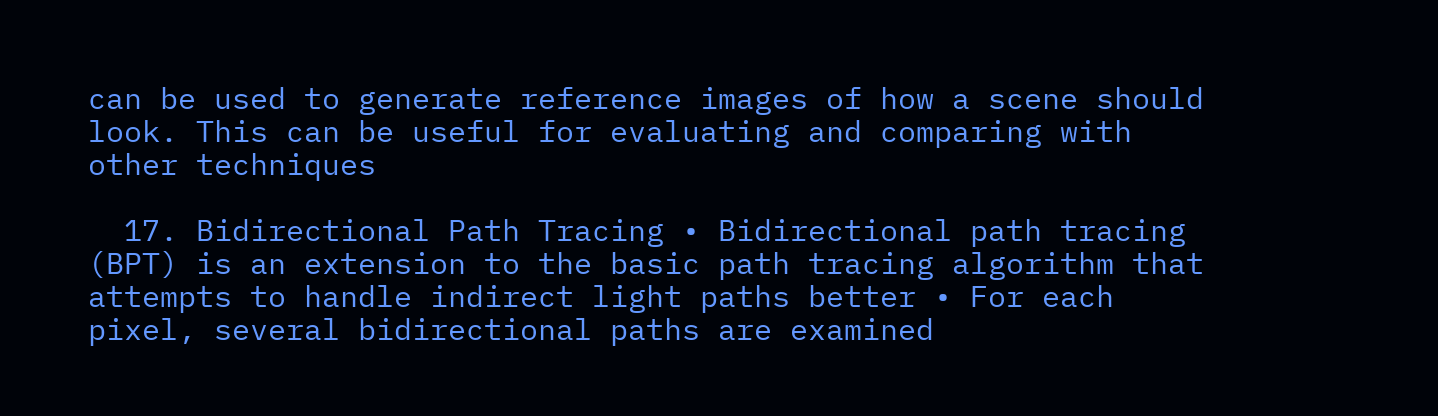can be used to generate reference images of how a scene should look. This can be useful for evaluating and comparing with other techniques

  17. Bidirectional Path Tracing • Bidirectional path tracing (BPT) is an extension to the basic path tracing algorithm that attempts to handle indirect light paths better • For each pixel, several bidirectional paths are examined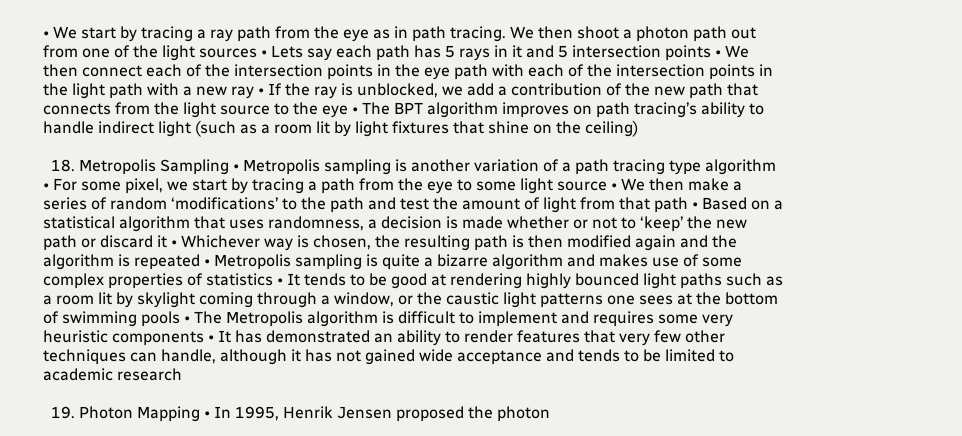• We start by tracing a ray path from the eye as in path tracing. We then shoot a photon path out from one of the light sources • Lets say each path has 5 rays in it and 5 intersection points • We then connect each of the intersection points in the eye path with each of the intersection points in the light path with a new ray • If the ray is unblocked, we add a contribution of the new path that connects from the light source to the eye • The BPT algorithm improves on path tracing’s ability to handle indirect light (such as a room lit by light fixtures that shine on the ceiling)

  18. Metropolis Sampling • Metropolis sampling is another variation of a path tracing type algorithm • For some pixel, we start by tracing a path from the eye to some light source • We then make a series of random ‘modifications’ to the path and test the amount of light from that path • Based on a statistical algorithm that uses randomness, a decision is made whether or not to ‘keep’ the new path or discard it • Whichever way is chosen, the resulting path is then modified again and the algorithm is repeated • Metropolis sampling is quite a bizarre algorithm and makes use of some complex properties of statistics • It tends to be good at rendering highly bounced light paths such as a room lit by skylight coming through a window, or the caustic light patterns one sees at the bottom of swimming pools • The Metropolis algorithm is difficult to implement and requires some very heuristic components • It has demonstrated an ability to render features that very few other techniques can handle, although it has not gained wide acceptance and tends to be limited to academic research

  19. Photon Mapping • In 1995, Henrik Jensen proposed the photon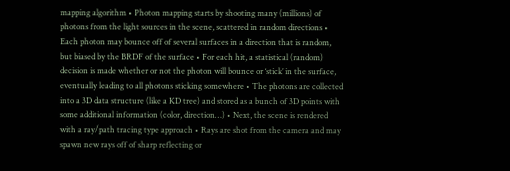mapping algorithm • Photon mapping starts by shooting many (millions) of photons from the light sources in the scene, scattered in random directions • Each photon may bounce off of several surfaces in a direction that is random, but biased by the BRDF of the surface • For each hit, a statistical (random) decision is made whether or not the photon will bounce or ‘stick’ in the surface, eventually leading to all photons sticking somewhere • The photons are collected into a 3D data structure (like a KD tree) and stored as a bunch of 3D points with some additional information (color, direction…) • Next, the scene is rendered with a ray/path tracing type approach • Rays are shot from the camera and may spawn new rays off of sharp reflecting or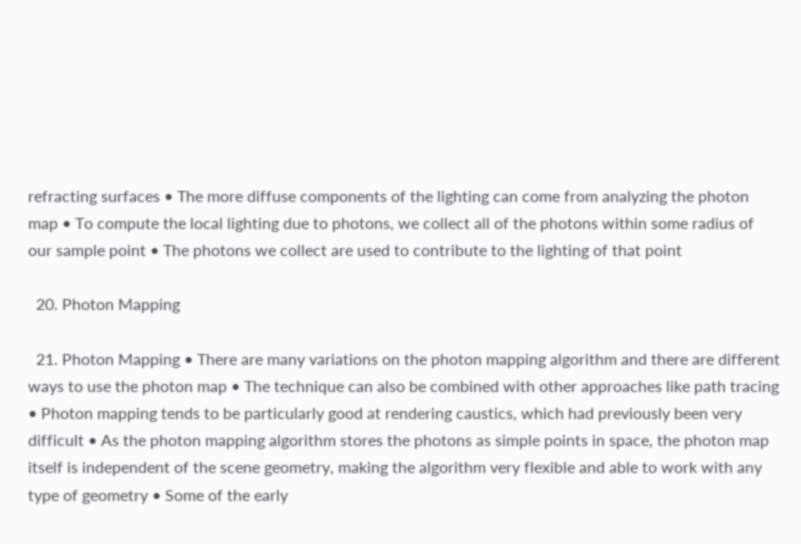refracting surfaces • The more diffuse components of the lighting can come from analyzing the photon map • To compute the local lighting due to photons, we collect all of the photons within some radius of our sample point • The photons we collect are used to contribute to the lighting of that point

  20. Photon Mapping

  21. Photon Mapping • There are many variations on the photon mapping algorithm and there are different ways to use the photon map • The technique can also be combined with other approaches like path tracing • Photon mapping tends to be particularly good at rendering caustics, which had previously been very difficult • As the photon mapping algorithm stores the photons as simple points in space, the photon map itself is independent of the scene geometry, making the algorithm very flexible and able to work with any type of geometry • Some of the early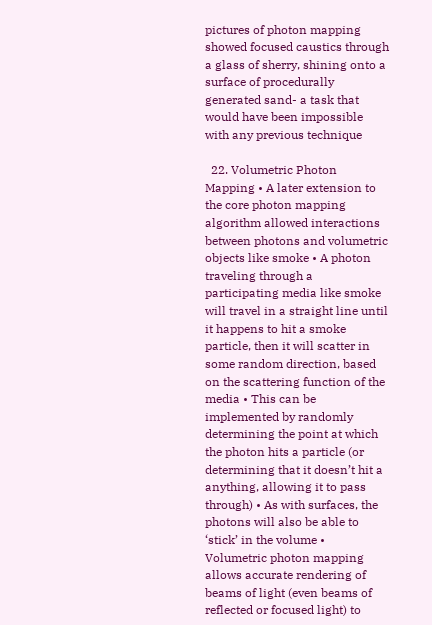pictures of photon mapping showed focused caustics through a glass of sherry, shining onto a surface of procedurally generated sand- a task that would have been impossible with any previous technique

  22. Volumetric Photon Mapping • A later extension to the core photon mapping algorithm allowed interactions between photons and volumetric objects like smoke • A photon traveling through a participating media like smoke will travel in a straight line until it happens to hit a smoke particle, then it will scatter in some random direction, based on the scattering function of the media • This can be implemented by randomly determining the point at which the photon hits a particle (or determining that it doesn’t hit a anything, allowing it to pass through) • As with surfaces, the photons will also be able to ‘stick’ in the volume • Volumetric photon mapping allows accurate rendering of beams of light (even beams of reflected or focused light) to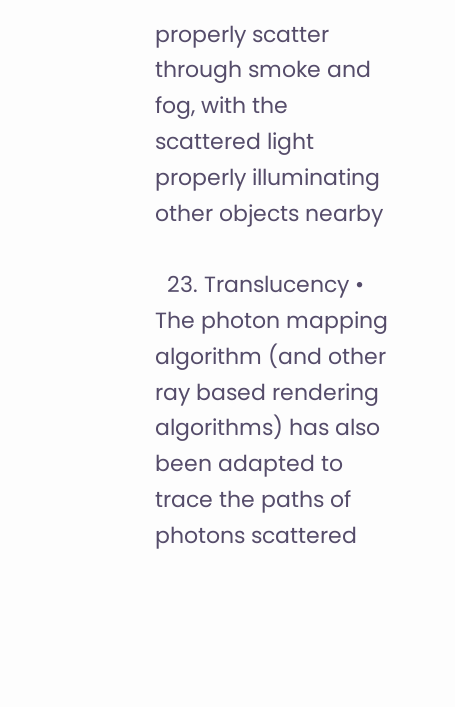properly scatter through smoke and fog, with the scattered light properly illuminating other objects nearby

  23. Translucency • The photon mapping algorithm (and other ray based rendering algorithms) has also been adapted to trace the paths of photons scattered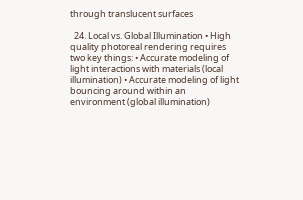through translucent surfaces

  24. Local vs. Global Illumination • High quality photoreal rendering requires two key things: • Accurate modeling of light interactions with materials (local illumination) • Accurate modeling of light bouncing around within an environment (global illumination)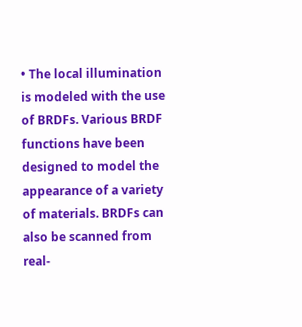• The local illumination is modeled with the use of BRDFs. Various BRDF functions have been designed to model the appearance of a variety of materials. BRDFs can also be scanned from real-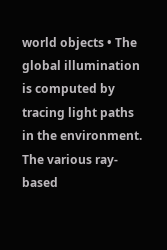world objects • The global illumination is computed by tracing light paths in the environment. The various ray-based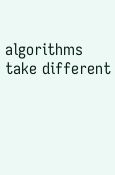algorithms take different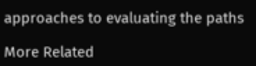approaches to evaluating the paths

More Related